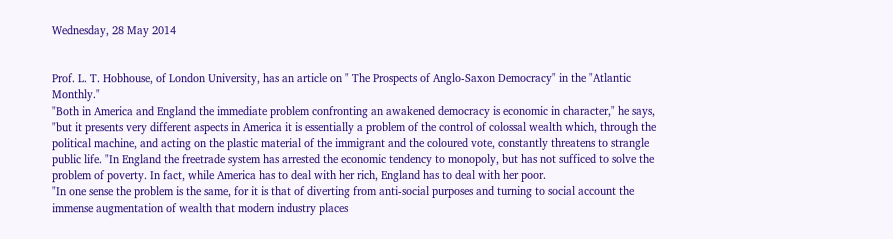Wednesday, 28 May 2014


Prof. L. T. Hobhouse, of London University, has an article on " The Prospects of Anglo-Saxon Democracy" in the "Atlantic Monthly."
"Both in America and England the immediate problem confronting an awakened democracy is economic in character," he says, "but it presents very different aspects in America it is essentially a problem of the control of colossal wealth which, through the political machine, and acting on the plastic material of the immigrant and the coloured vote, constantly threatens to strangle public life. "In England the freetrade system has arrested the economic tendency to monopoly, but has not sufficed to solve the problem of poverty. In fact, while America has to deal with her rich, England has to deal with her poor.
"In one sense the problem is the same, for it is that of diverting from anti-social purposes and turning to social account the immense augmentation of wealth that modern industry places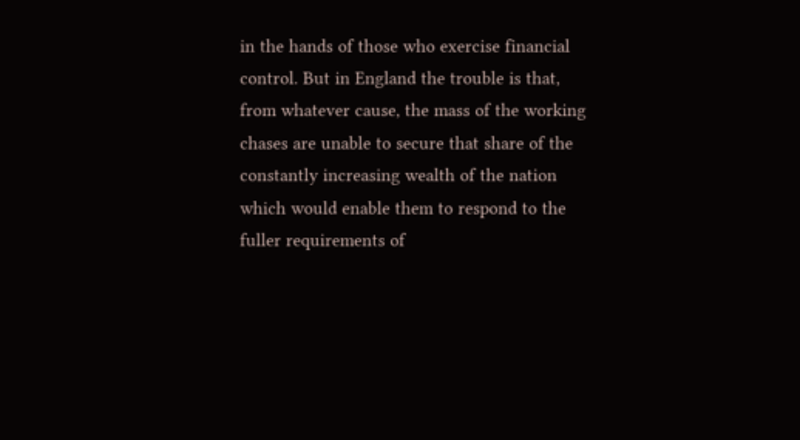in the hands of those who exercise financial control. But in England the trouble is that, from whatever cause, the mass of the working chases are unable to secure that share of the constantly increasing wealth of the nation which would enable them to respond to the fuller requirements of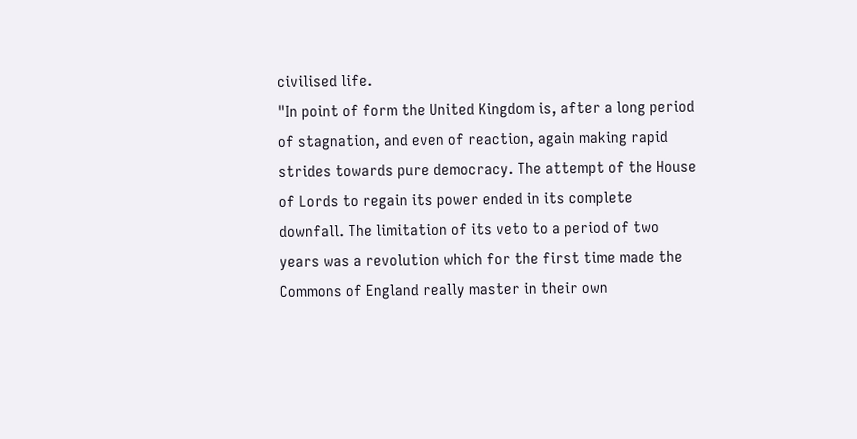civilised life.
"In point of form the United Kingdom is, after a long period of stagnation, and even of reaction, again making rapid strides towards pure democracy. The attempt of the House of Lords to regain its power ended in its complete downfall. The limitation of its veto to a period of two years was a revolution which for the first time made the Commons of England really master in their own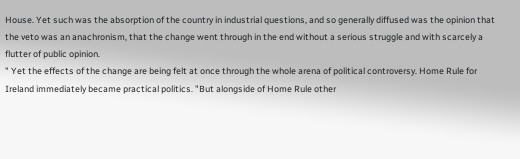House. Yet such was the absorption of the country in industrial questions, and so generally diffused was the opinion that the veto was an anachronism, that the change went through in the end without a serious struggle and with scarcely a flutter of public opinion.
" Yet the effects of the change are being felt at once through the whole arena of political controversy. Home Rule for Ireland immediately became practical politics. "But alongside of Home Rule other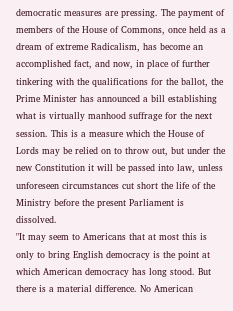democratic measures are pressing. The payment of members of the House of Commons, once held as a dream of extreme Radicalism, has become an accomplished fact, and now, in place of further tinkering with the qualifications for the ballot, the Prime Minister has announced a bill establishing what is virtually manhood suffrage for the next session. This is a measure which the House of Lords may be relied on to throw out, but under the new Constitution it will be passed into law, unless unforeseen circumstances cut short the life of the Ministry before the present Parliament is dissolved.
"It may seem to Americans that at most this is only to bring English democracy is the point at which American democracy has long stood. But there is a material difference. No American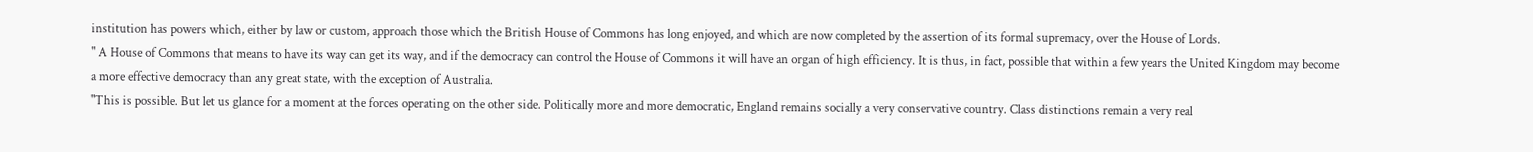institution has powers which, either by law or custom, approach those which the British House of Commons has long enjoyed, and which are now completed by the assertion of its formal supremacy, over the House of Lords.
" A House of Commons that means to have its way can get its way, and if the democracy can control the House of Commons it will have an organ of high efficiency. It is thus, in fact, possible that within a few years the United Kingdom may become a more effective democracy than any great state, with the exception of Australia.
"This is possible. But let us glance for a moment at the forces operating on the other side. Politically more and more democratic, England remains socially a very conservative country. Class distinctions remain a very real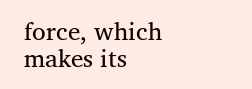force, which makes its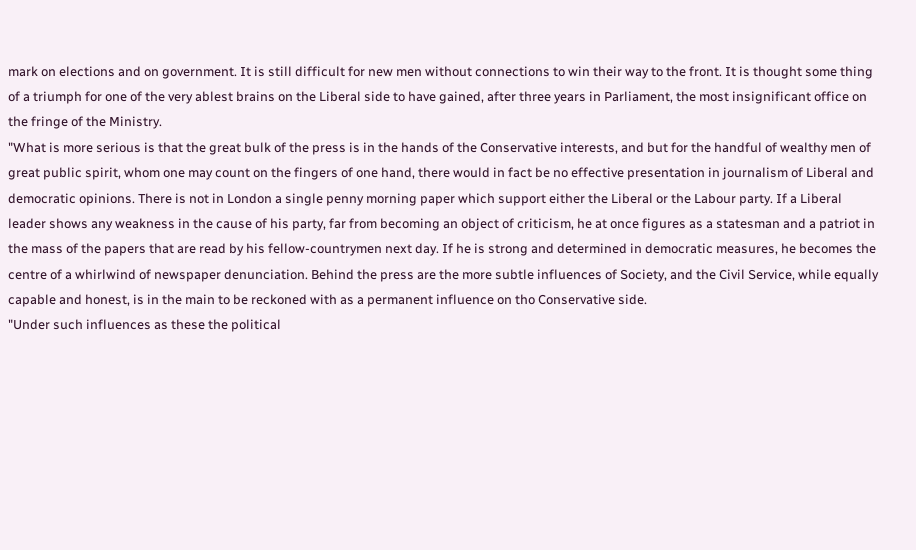mark on elections and on government. It is still difficult for new men without connections to win their way to the front. It is thought some thing of a triumph for one of the very ablest brains on the Liberal side to have gained, after three years in Parliament, the most insignificant office on the fringe of the Ministry.
"What is more serious is that the great bulk of the press is in the hands of the Conservative interests, and but for the handful of wealthy men of great public spirit, whom one may count on the fingers of one hand, there would in fact be no effective presentation in journalism of Liberal and democratic opinions. There is not in London a single penny morning paper which support either the Liberal or the Labour party. If a Liberal leader shows any weakness in the cause of his party, far from becoming an object of criticism, he at once figures as a statesman and a patriot in the mass of the papers that are read by his fellow-countrymen next day. If he is strong and determined in democratic measures, he becomes the centre of a whirlwind of newspaper denunciation. Behind the press are the more subtle influences of Society, and the Civil Service, while equally capable and honest, is in the main to be reckoned with as a permanent influence on tho Conservative side.
"Under such influences as these the political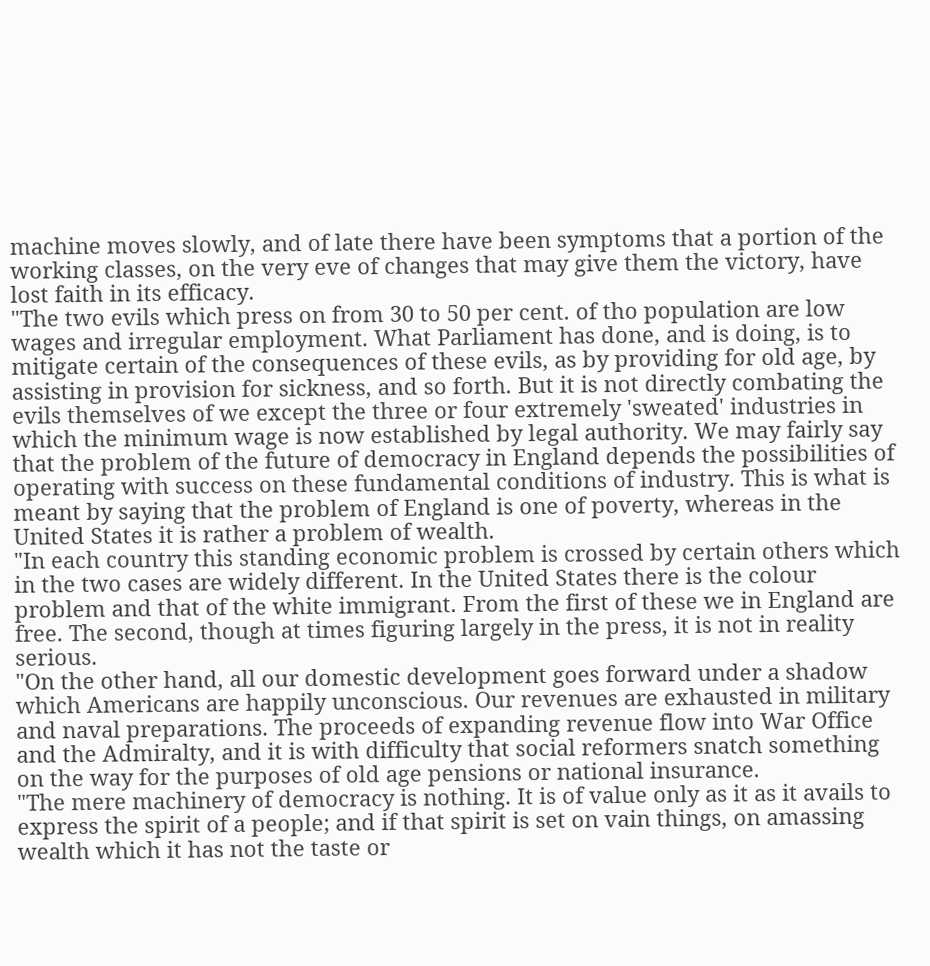machine moves slowly, and of late there have been symptoms that a portion of the working classes, on the very eve of changes that may give them the victory, have lost faith in its efficacy.
"The two evils which press on from 30 to 50 per cent. of tho population are low wages and irregular employment. What Parliament has done, and is doing, is to mitigate certain of the consequences of these evils, as by providing for old age, by assisting in provision for sickness, and so forth. But it is not directly combating the evils themselves of we except the three or four extremely 'sweated' industries in which the minimum wage is now established by legal authority. We may fairly say that the problem of the future of democracy in England depends the possibilities of operating with success on these fundamental conditions of industry. This is what is meant by saying that the problem of England is one of poverty, whereas in the United States it is rather a problem of wealth.
"In each country this standing economic problem is crossed by certain others which in the two cases are widely different. In the United States there is the colour problem and that of the white immigrant. From the first of these we in England are free. The second, though at times figuring largely in the press, it is not in reality serious.
"On the other hand, all our domestic development goes forward under a shadow which Americans are happily unconscious. Our revenues are exhausted in military and naval preparations. The proceeds of expanding revenue flow into War Office and the Admiralty, and it is with difficulty that social reformers snatch something on the way for the purposes of old age pensions or national insurance.
"The mere machinery of democracy is nothing. It is of value only as it as it avails to express the spirit of a people; and if that spirit is set on vain things, on amassing wealth which it has not the taste or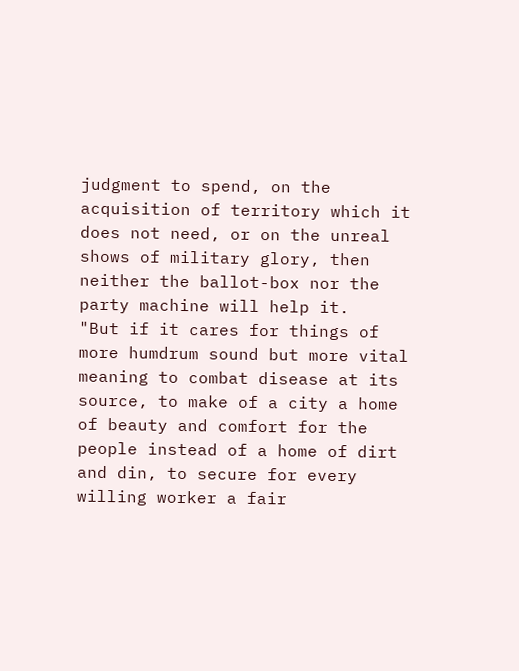judgment to spend, on the acquisition of territory which it does not need, or on the unreal shows of military glory, then neither the ballot-box nor the party machine will help it.
"But if it cares for things of more humdrum sound but more vital meaning to combat disease at its source, to make of a city a home of beauty and comfort for the people instead of a home of dirt and din, to secure for every willing worker a fair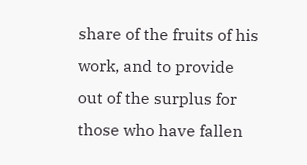share of the fruits of his work, and to provide out of the surplus for those who have fallen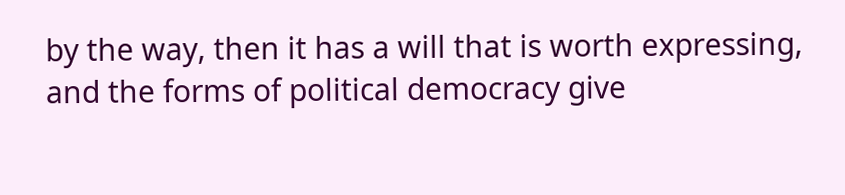by the way, then it has a will that is worth expressing, and the forms of political democracy give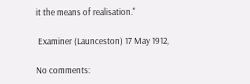it the means of realisation."

 Examiner (Launceston) 17 May 1912,

No comments: